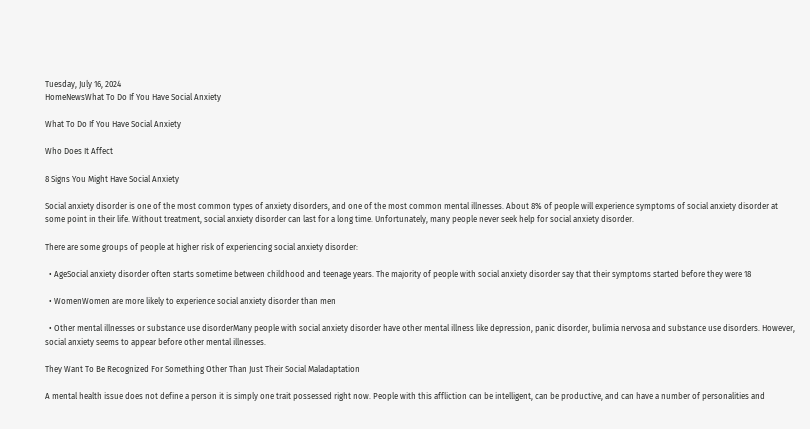Tuesday, July 16, 2024
HomeNewsWhat To Do If You Have Social Anxiety

What To Do If You Have Social Anxiety

Who Does It Affect

8 Signs You Might Have Social Anxiety

Social anxiety disorder is one of the most common types of anxiety disorders, and one of the most common mental illnesses. About 8% of people will experience symptoms of social anxiety disorder at some point in their life. Without treatment, social anxiety disorder can last for a long time. Unfortunately, many people never seek help for social anxiety disorder.

There are some groups of people at higher risk of experiencing social anxiety disorder:

  • AgeSocial anxiety disorder often starts sometime between childhood and teenage years. The majority of people with social anxiety disorder say that their symptoms started before they were 18

  • WomenWomen are more likely to experience social anxiety disorder than men

  • Other mental illnesses or substance use disorderMany people with social anxiety disorder have other mental illness like depression, panic disorder, bulimia nervosa and substance use disorders. However, social anxiety seems to appear before other mental illnesses.

They Want To Be Recognized For Something Other Than Just Their Social Maladaptation

A mental health issue does not define a person it is simply one trait possessed right now. People with this affliction can be intelligent, can be productive, and can have a number of personalities and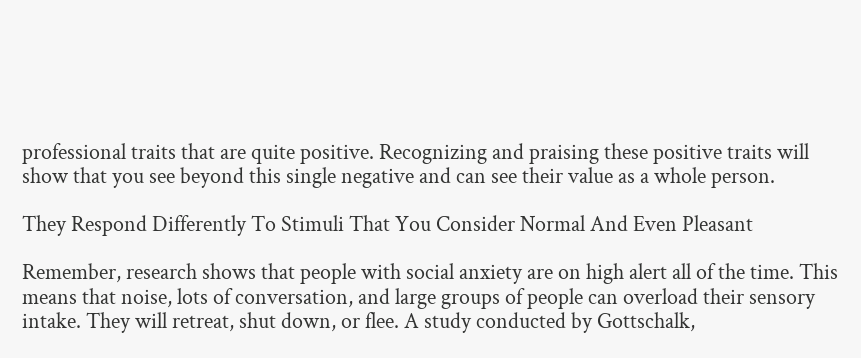professional traits that are quite positive. Recognizing and praising these positive traits will show that you see beyond this single negative and can see their value as a whole person.

They Respond Differently To Stimuli That You Consider Normal And Even Pleasant

Remember, research shows that people with social anxiety are on high alert all of the time. This means that noise, lots of conversation, and large groups of people can overload their sensory intake. They will retreat, shut down, or flee. A study conducted by Gottschalk,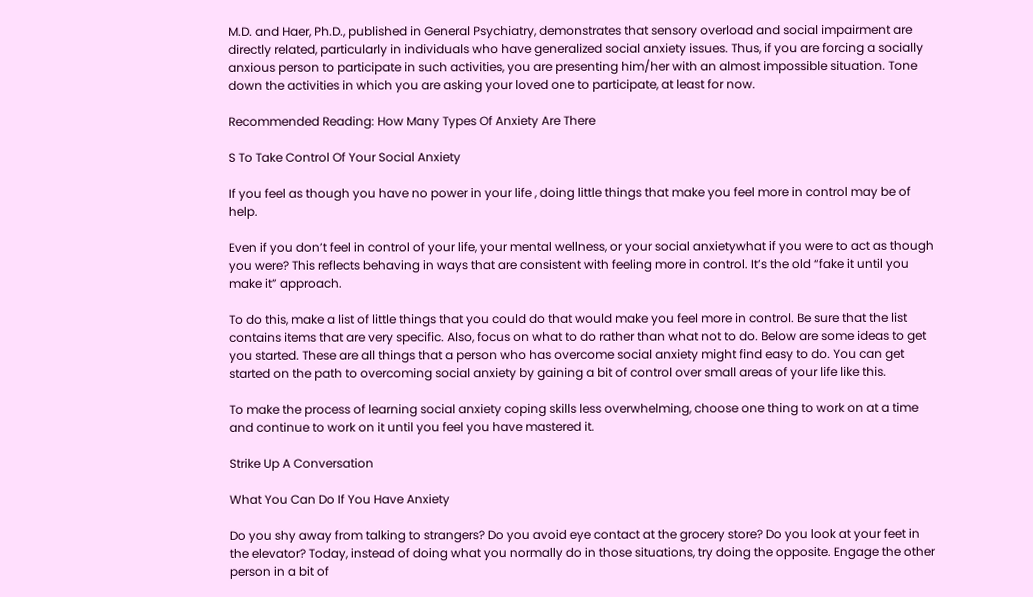M.D. and Haer, Ph.D., published in General Psychiatry, demonstrates that sensory overload and social impairment are directly related, particularly in individuals who have generalized social anxiety issues. Thus, if you are forcing a socially anxious person to participate in such activities, you are presenting him/her with an almost impossible situation. Tone down the activities in which you are asking your loved one to participate, at least for now.

Recommended Reading: How Many Types Of Anxiety Are There

S To Take Control Of Your Social Anxiety

If you feel as though you have no power in your life , doing little things that make you feel more in control may be of help.

Even if you don’t feel in control of your life, your mental wellness, or your social anxietywhat if you were to act as though you were? This reflects behaving in ways that are consistent with feeling more in control. It’s the old “fake it until you make it” approach.

To do this, make a list of little things that you could do that would make you feel more in control. Be sure that the list contains items that are very specific. Also, focus on what to do rather than what not to do. Below are some ideas to get you started. These are all things that a person who has overcome social anxiety might find easy to do. You can get started on the path to overcoming social anxiety by gaining a bit of control over small areas of your life like this.

To make the process of learning social anxiety coping skills less overwhelming, choose one thing to work on at a time and continue to work on it until you feel you have mastered it.

Strike Up A Conversation

What You Can Do If You Have Anxiety

Do you shy away from talking to strangers? Do you avoid eye contact at the grocery store? Do you look at your feet in the elevator? Today, instead of doing what you normally do in those situations, try doing the opposite. Engage the other person in a bit of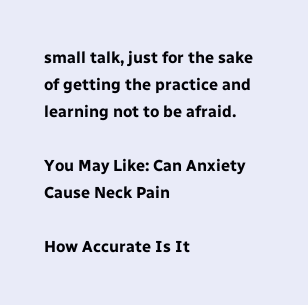small talk, just for the sake of getting the practice and learning not to be afraid.

You May Like: Can Anxiety Cause Neck Pain

How Accurate Is It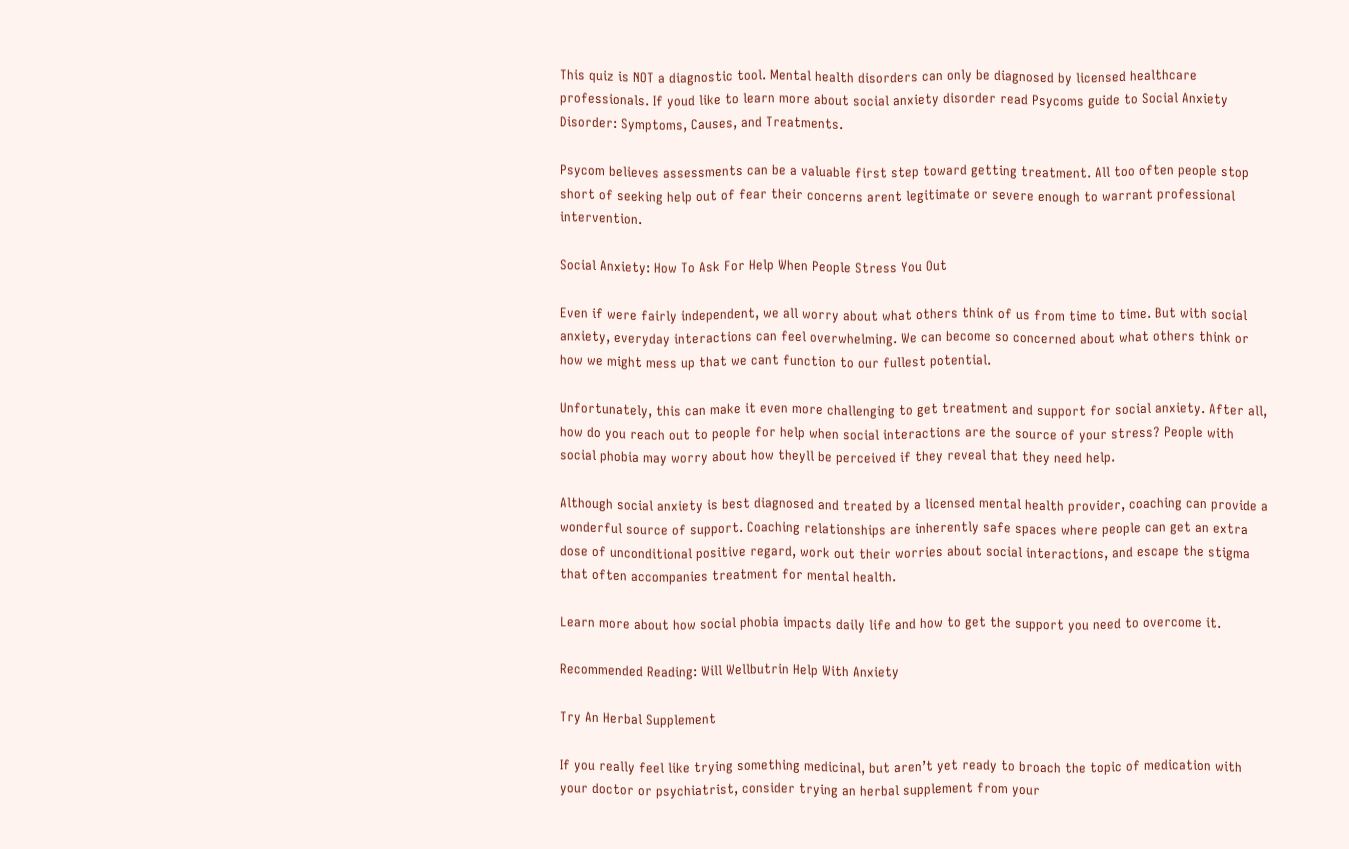This quiz is NOT a diagnostic tool. Mental health disorders can only be diagnosed by licensed healthcare professionals. If youd like to learn more about social anxiety disorder read Psycoms guide to Social Anxiety Disorder: Symptoms, Causes, and Treatments.

Psycom believes assessments can be a valuable first step toward getting treatment. All too often people stop short of seeking help out of fear their concerns arent legitimate or severe enough to warrant professional intervention.

Social Anxiety: How To Ask For Help When People Stress You Out

Even if were fairly independent, we all worry about what others think of us from time to time. But with social anxiety, everyday interactions can feel overwhelming. We can become so concerned about what others think or how we might mess up that we cant function to our fullest potential.

Unfortunately, this can make it even more challenging to get treatment and support for social anxiety. After all, how do you reach out to people for help when social interactions are the source of your stress? People with social phobia may worry about how theyll be perceived if they reveal that they need help.

Although social anxiety is best diagnosed and treated by a licensed mental health provider, coaching can provide a wonderful source of support. Coaching relationships are inherently safe spaces where people can get an extra dose of unconditional positive regard, work out their worries about social interactions, and escape the stigma that often accompanies treatment for mental health.

Learn more about how social phobia impacts daily life and how to get the support you need to overcome it.

Recommended Reading: Will Wellbutrin Help With Anxiety

Try An Herbal Supplement

If you really feel like trying something medicinal, but aren’t yet ready to broach the topic of medication with your doctor or psychiatrist, consider trying an herbal supplement from your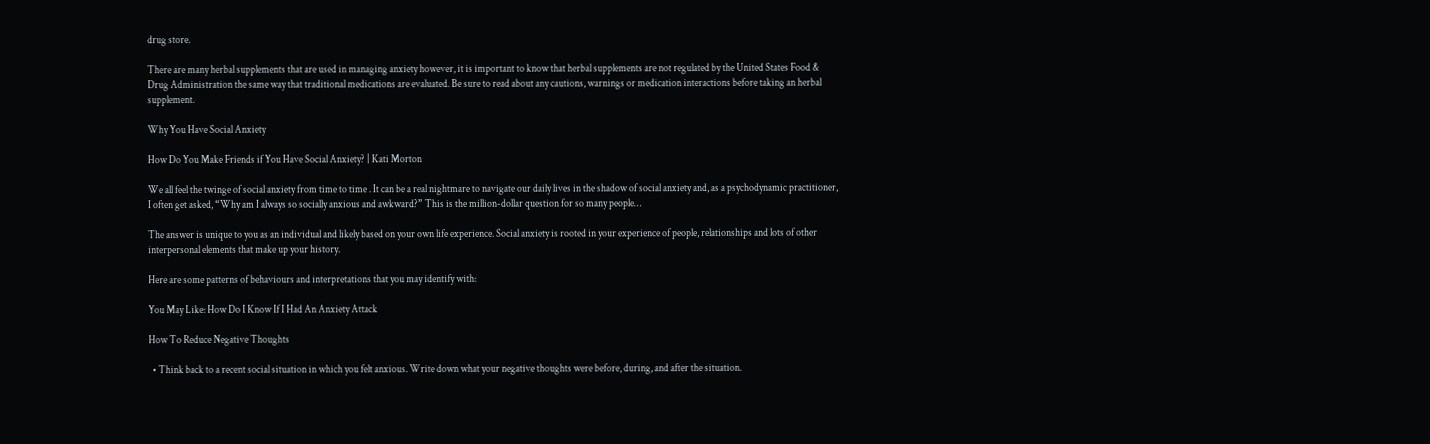drug store.

There are many herbal supplements that are used in managing anxiety however, it is important to know that herbal supplements are not regulated by the United States Food & Drug Administration the same way that traditional medications are evaluated. Be sure to read about any cautions, warnings or medication interactions before taking an herbal supplement.

Why You Have Social Anxiety

How Do You Make Friends if You Have Social Anxiety? | Kati Morton

We all feel the twinge of social anxiety from time to time . It can be a real nightmare to navigate our daily lives in the shadow of social anxiety and, as a psychodynamic practitioner, I often get asked, “Why am I always so socially anxious and awkward?” This is the million-dollar question for so many people…

The answer is unique to you as an individual and likely based on your own life experience. Social anxiety is rooted in your experience of people, relationships and lots of other interpersonal elements that make up your history.

Here are some patterns of behaviours and interpretations that you may identify with:

You May Like: How Do I Know If I Had An Anxiety Attack

How To Reduce Negative Thoughts

  • Think back to a recent social situation in which you felt anxious. Write down what your negative thoughts were before, during, and after the situation.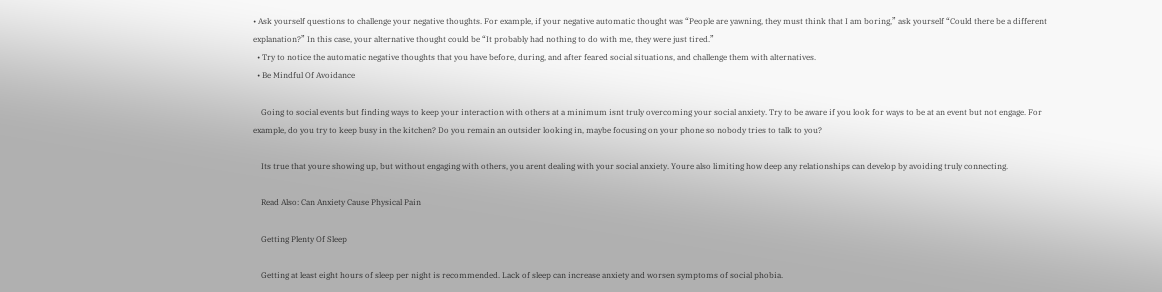• Ask yourself questions to challenge your negative thoughts. For example, if your negative automatic thought was “People are yawning, they must think that I am boring,” ask yourself “Could there be a different explanation?” In this case, your alternative thought could be “It probably had nothing to do with me, they were just tired.”
  • Try to notice the automatic negative thoughts that you have before, during, and after feared social situations, and challenge them with alternatives.
  • Be Mindful Of Avoidance

    Going to social events but finding ways to keep your interaction with others at a minimum isnt truly overcoming your social anxiety. Try to be aware if you look for ways to be at an event but not engage. For example, do you try to keep busy in the kitchen? Do you remain an outsider looking in, maybe focusing on your phone so nobody tries to talk to you?

    Its true that youre showing up, but without engaging with others, you arent dealing with your social anxiety. Youre also limiting how deep any relationships can develop by avoiding truly connecting.

    Read Also: Can Anxiety Cause Physical Pain

    Getting Plenty Of Sleep

    Getting at least eight hours of sleep per night is recommended. Lack of sleep can increase anxiety and worsen symptoms of social phobia.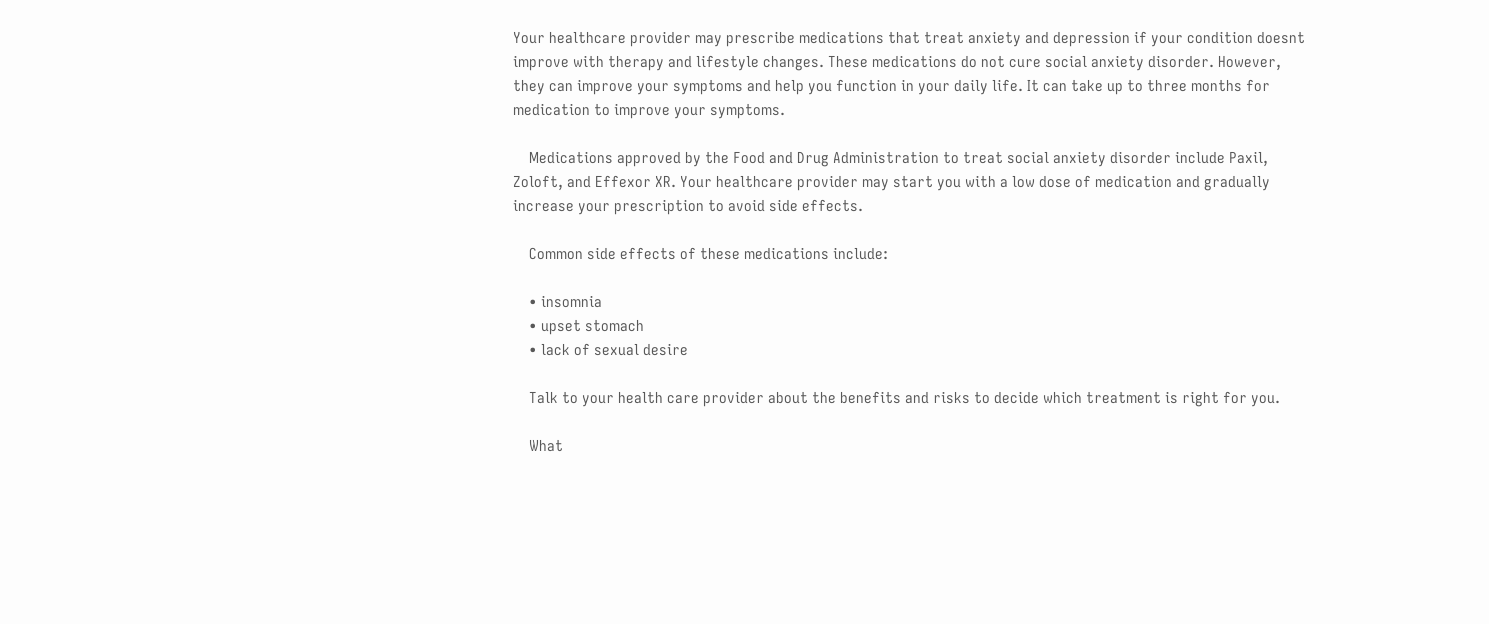Your healthcare provider may prescribe medications that treat anxiety and depression if your condition doesnt improve with therapy and lifestyle changes. These medications do not cure social anxiety disorder. However, they can improve your symptoms and help you function in your daily life. It can take up to three months for medication to improve your symptoms.

    Medications approved by the Food and Drug Administration to treat social anxiety disorder include Paxil, Zoloft, and Effexor XR. Your healthcare provider may start you with a low dose of medication and gradually increase your prescription to avoid side effects.

    Common side effects of these medications include:

    • insomnia
    • upset stomach
    • lack of sexual desire

    Talk to your health care provider about the benefits and risks to decide which treatment is right for you.

    What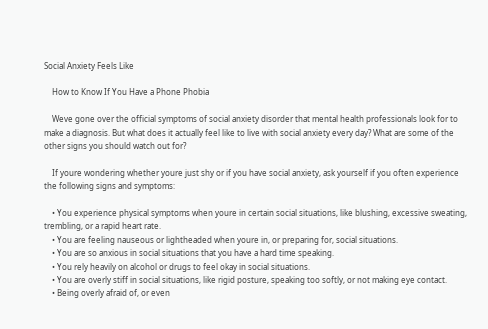Social Anxiety Feels Like

    How to Know If You Have a Phone Phobia

    Weve gone over the official symptoms of social anxiety disorder that mental health professionals look for to make a diagnosis. But what does it actually feel like to live with social anxiety every day? What are some of the other signs you should watch out for?

    If youre wondering whether youre just shy or if you have social anxiety, ask yourself if you often experience the following signs and symptoms:

    • You experience physical symptoms when youre in certain social situations, like blushing, excessive sweating, trembling, or a rapid heart rate.
    • You are feeling nauseous or lightheaded when youre in, or preparing for, social situations.
    • You are so anxious in social situations that you have a hard time speaking.
    • You rely heavily on alcohol or drugs to feel okay in social situations.
    • You are overly stiff in social situations, like rigid posture, speaking too softly, or not making eye contact.
    • Being overly afraid of, or even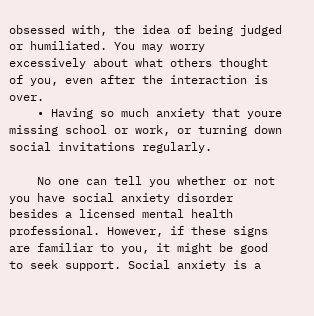obsessed with, the idea of being judged or humiliated. You may worry excessively about what others thought of you, even after the interaction is over.
    • Having so much anxiety that youre missing school or work, or turning down social invitations regularly.

    No one can tell you whether or not you have social anxiety disorder besides a licensed mental health professional. However, if these signs are familiar to you, it might be good to seek support. Social anxiety is a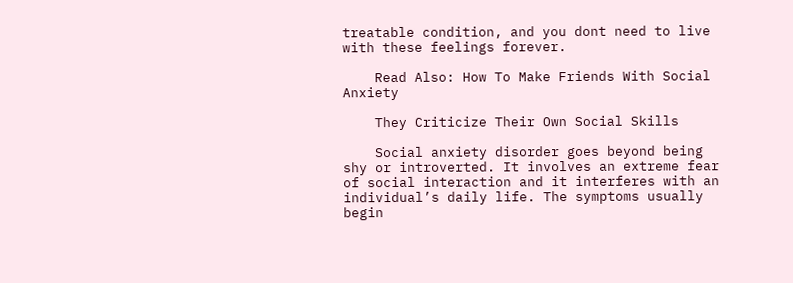treatable condition, and you dont need to live with these feelings forever.

    Read Also: How To Make Friends With Social Anxiety

    They Criticize Their Own Social Skills

    Social anxiety disorder goes beyond being shy or introverted. It involves an extreme fear of social interaction and it interferes with an individual’s daily life. The symptoms usually begin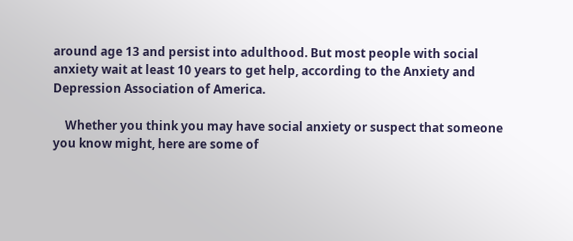around age 13 and persist into adulthood. But most people with social anxiety wait at least 10 years to get help, according to the Anxiety and Depression Association of America.

    Whether you think you may have social anxiety or suspect that someone you know might, here are some of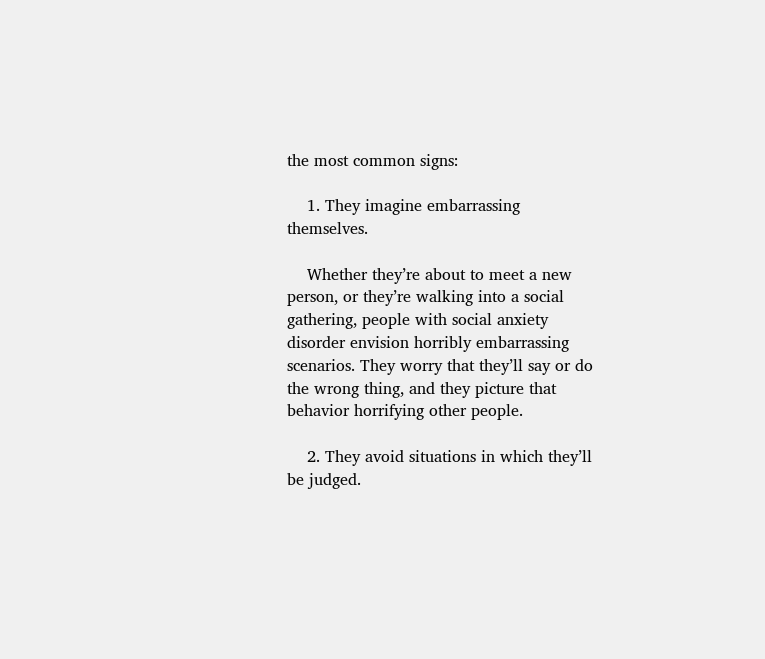the most common signs:

    1. They imagine embarrassing themselves.

    Whether they’re about to meet a new person, or they’re walking into a social gathering, people with social anxiety disorder envision horribly embarrassing scenarios. They worry that they’ll say or do the wrong thing, and they picture that behavior horrifying other people.

    2. They avoid situations in which they’ll be judged.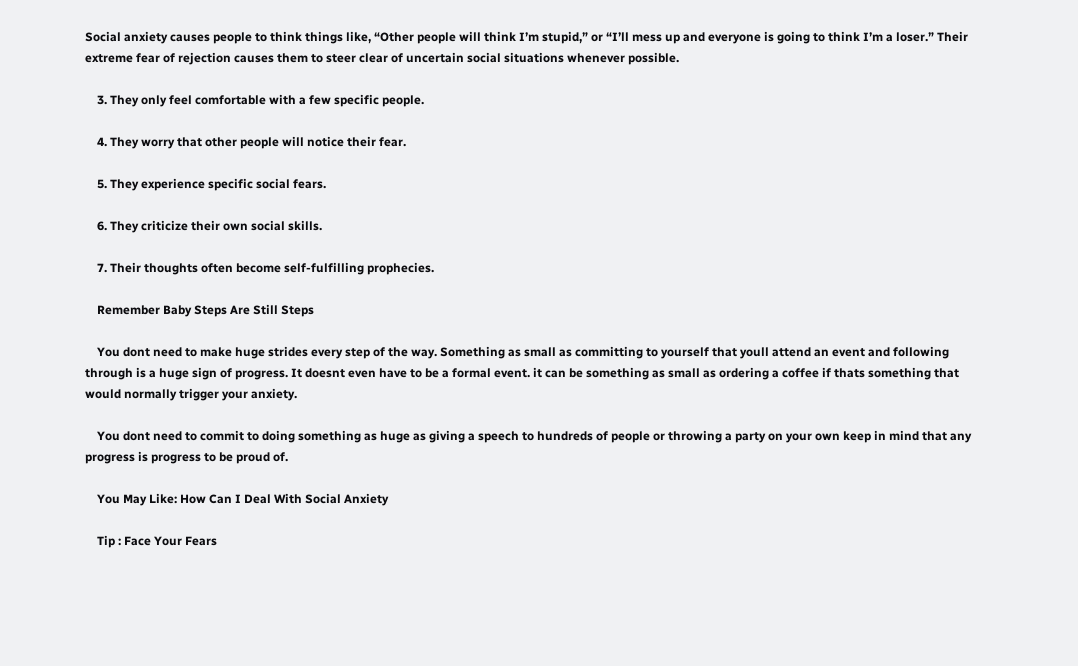Social anxiety causes people to think things like, “Other people will think I’m stupid,” or “I’ll mess up and everyone is going to think I’m a loser.” Their extreme fear of rejection causes them to steer clear of uncertain social situations whenever possible.

    3. They only feel comfortable with a few specific people.

    4. They worry that other people will notice their fear.

    5. They experience specific social fears.

    6. They criticize their own social skills.

    7. Their thoughts often become self-fulfilling prophecies.

    Remember Baby Steps Are Still Steps

    You dont need to make huge strides every step of the way. Something as small as committing to yourself that youll attend an event and following through is a huge sign of progress. It doesnt even have to be a formal event. it can be something as small as ordering a coffee if thats something that would normally trigger your anxiety.

    You dont need to commit to doing something as huge as giving a speech to hundreds of people or throwing a party on your own keep in mind that any progress is progress to be proud of.

    You May Like: How Can I Deal With Social Anxiety

    Tip : Face Your Fears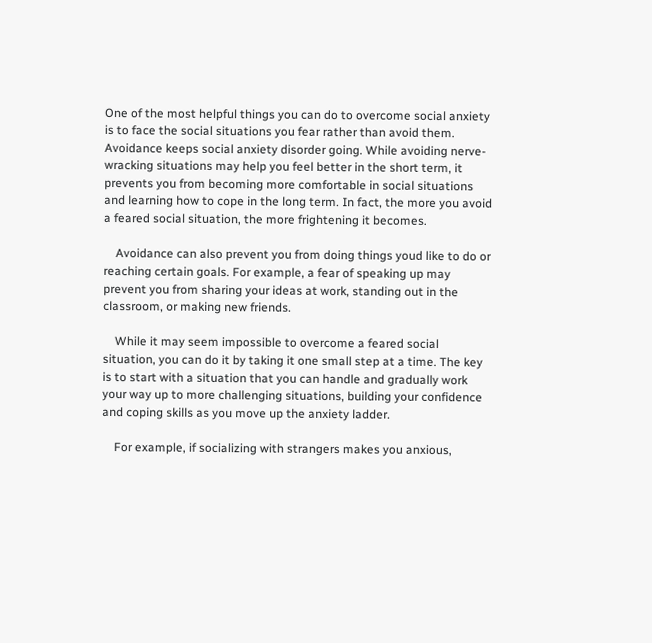One of the most helpful things you can do to overcome social anxiety is to face the social situations you fear rather than avoid them. Avoidance keeps social anxiety disorder going. While avoiding nerve-wracking situations may help you feel better in the short term, it prevents you from becoming more comfortable in social situations and learning how to cope in the long term. In fact, the more you avoid a feared social situation, the more frightening it becomes.

    Avoidance can also prevent you from doing things youd like to do or reaching certain goals. For example, a fear of speaking up may prevent you from sharing your ideas at work, standing out in the classroom, or making new friends.

    While it may seem impossible to overcome a feared social situation, you can do it by taking it one small step at a time. The key is to start with a situation that you can handle and gradually work your way up to more challenging situations, building your confidence and coping skills as you move up the anxiety ladder.

    For example, if socializing with strangers makes you anxious,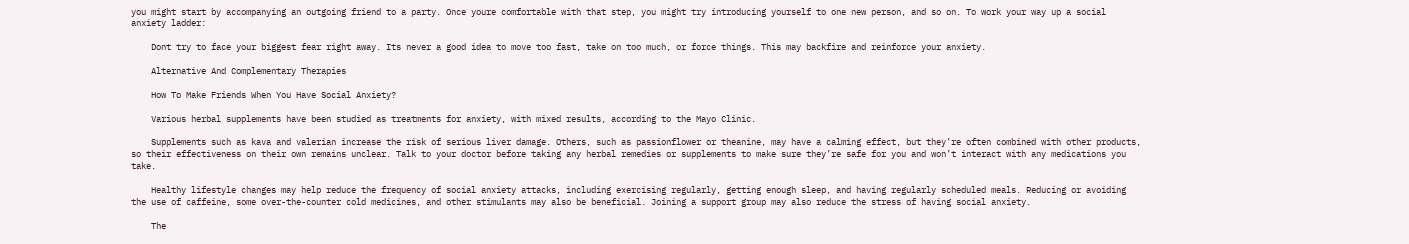you might start by accompanying an outgoing friend to a party. Once youre comfortable with that step, you might try introducing yourself to one new person, and so on. To work your way up a social anxiety ladder:

    Dont try to face your biggest fear right away. Its never a good idea to move too fast, take on too much, or force things. This may backfire and reinforce your anxiety.

    Alternative And Complementary Therapies

    How To Make Friends When You Have Social Anxiety?

    Various herbal supplements have been studied as treatments for anxiety, with mixed results, according to the Mayo Clinic.

    Supplements such as kava and valerian increase the risk of serious liver damage. Others, such as passionflower or theanine, may have a calming effect, but they’re often combined with other products, so their effectiveness on their own remains unclear. Talk to your doctor before taking any herbal remedies or supplements to make sure they’re safe for you and won’t interact with any medications you take.

    Healthy lifestyle changes may help reduce the frequency of social anxiety attacks, including exercising regularly, getting enough sleep, and having regularly scheduled meals. Reducing or avoiding the use of caffeine, some over-the-counter cold medicines, and other stimulants may also be beneficial. Joining a support group may also reduce the stress of having social anxiety.

    The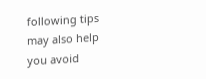following tips may also help you avoid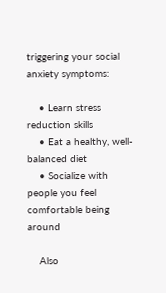triggering your social anxiety symptoms:

    • Learn stress reduction skills
    • Eat a healthy, well-balanced diet
    • Socialize with people you feel comfortable being around

    Also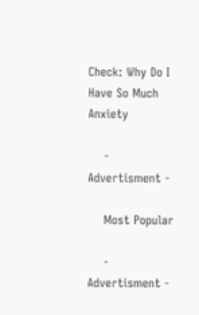Check: Why Do I Have So Much Anxiety

    - Advertisment -

    Most Popular

    - Advertisment -